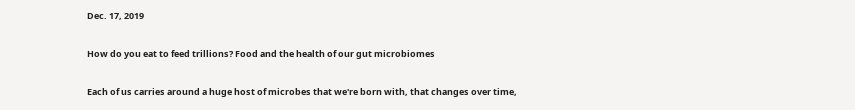Dec. 17, 2019

How do you eat to feed trillions? Food and the health of our gut microbiomes

Each of us carries around a huge host of microbes that we're born with, that changes over time,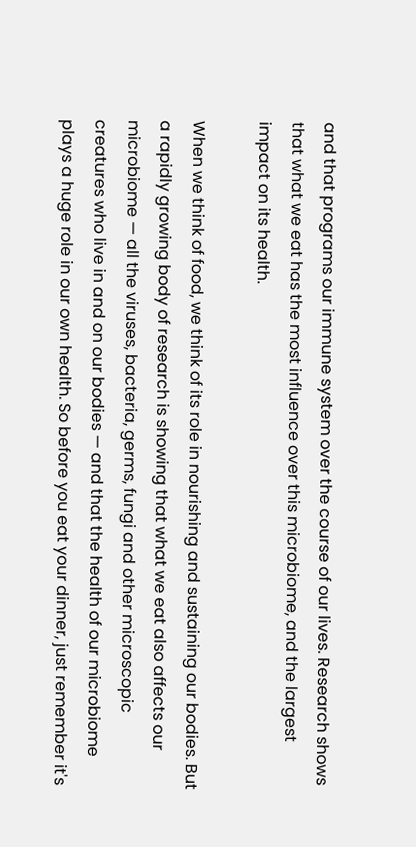and that programs our immune system over the course of our lives. Research shows that what we eat has the most influence over this microbiome, and the largest impact on its health.

When we think of food, we think of its role in nourishing and sustaining our bodies. But a rapidly growing body of research is showing that what we eat also affects our microbiome — all the viruses, bacteria, germs, fungi and other microscopic creatures who live in and on our bodies — and that the health of our microbiome plays a huge role in our own health. So before you eat your dinner, just remember it's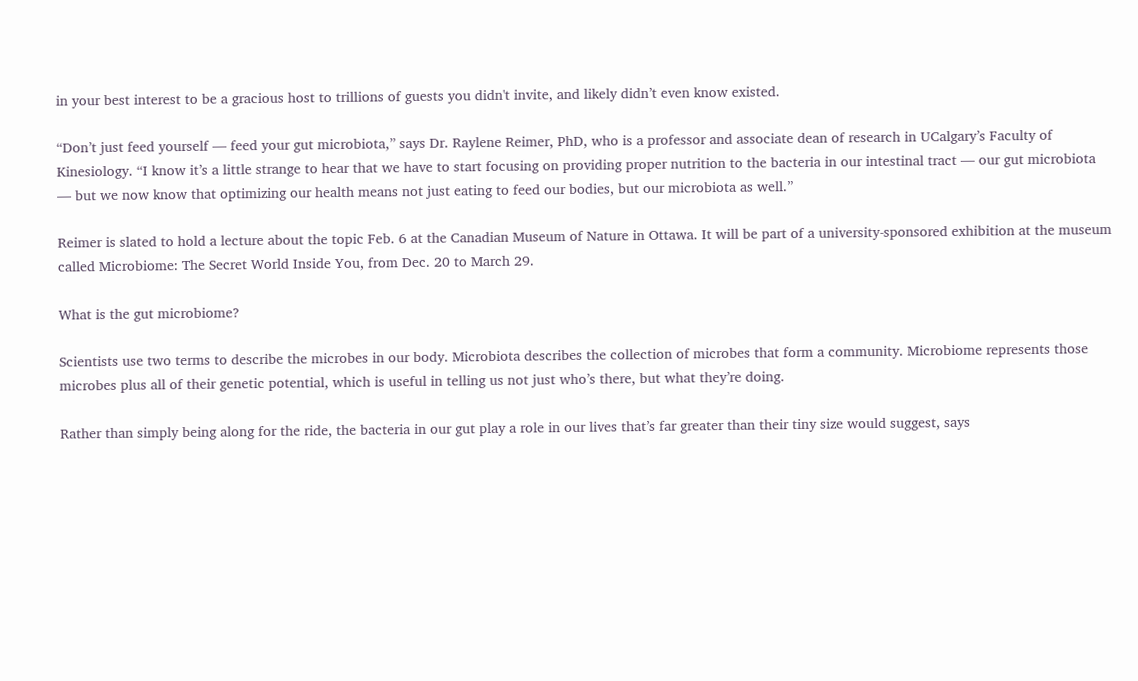in your best interest to be a gracious host to trillions of guests you didn't invite, and likely didn’t even know existed.

“Don’t just feed yourself — feed your gut microbiota,” says Dr. Raylene Reimer, PhD, who is a professor and associate dean of research in UCalgary’s Faculty of Kinesiology. “I know it’s a little strange to hear that we have to start focusing on providing proper nutrition to the bacteria in our intestinal tract — our gut microbiota — but we now know that optimizing our health means not just eating to feed our bodies, but our microbiota as well.”

Reimer is slated to hold a lecture about the topic Feb. 6 at the Canadian Museum of Nature in Ottawa. It will be part of a university-sponsored exhibition at the museum called Microbiome: The Secret World Inside You, from Dec. 20 to March 29.

What is the gut microbiome?

Scientists use two terms to describe the microbes in our body. Microbiota describes the collection of microbes that form a community. Microbiome represents those microbes plus all of their genetic potential, which is useful in telling us not just who’s there, but what they’re doing.

Rather than simply being along for the ride, the bacteria in our gut play a role in our lives that’s far greater than their tiny size would suggest, says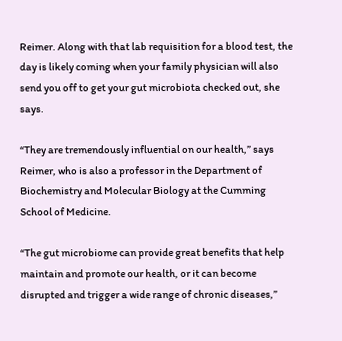Reimer. Along with that lab requisition for a blood test, the day is likely coming when your family physician will also send you off to get your gut microbiota checked out, she says.

“They are tremendously influential on our health,” says Reimer, who is also a professor in the Department of Biochemistry and Molecular Biology at the Cumming School of Medicine.

“The gut microbiome can provide great benefits that help maintain and promote our health, or it can become disrupted and trigger a wide range of chronic diseases,”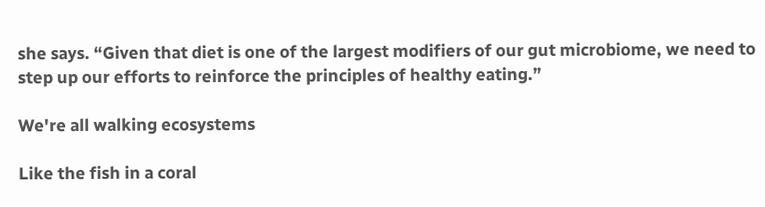she says. “Given that diet is one of the largest modifiers of our gut microbiome, we need to step up our efforts to reinforce the principles of healthy eating.”

We're all walking ecosystems

Like the fish in a coral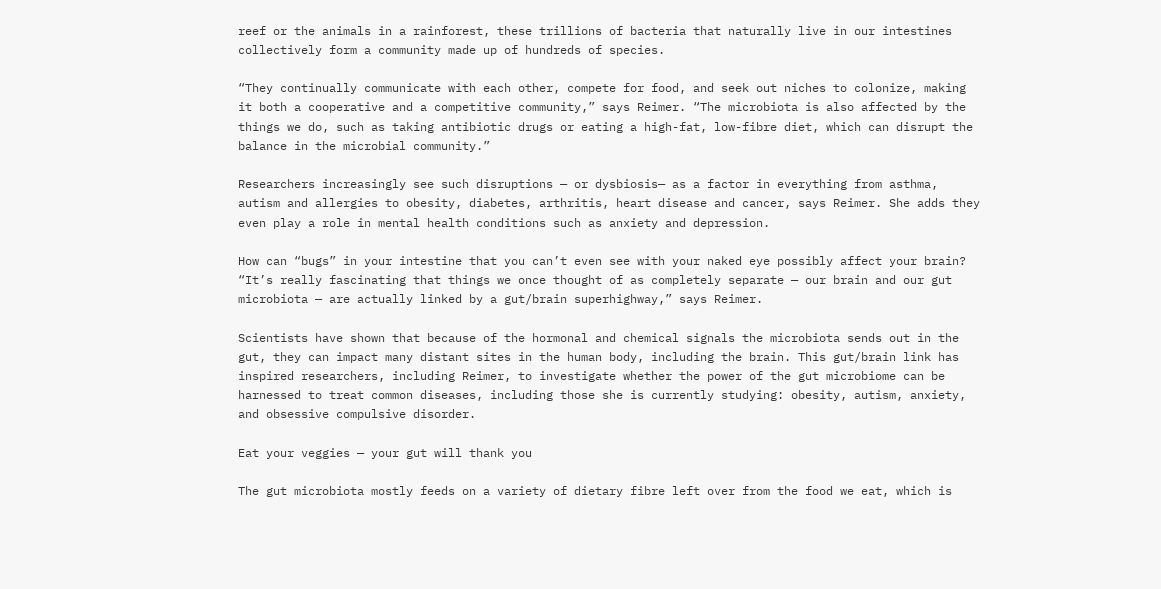reef or the animals in a rainforest, these trillions of bacteria that naturally live in our intestines collectively form a community made up of hundreds of species.

“They continually communicate with each other, compete for food, and seek out niches to colonize, making it both a cooperative and a competitive community,” says Reimer. “The microbiota is also affected by the things we do, such as taking antibiotic drugs or eating a high-fat, low-fibre diet, which can disrupt the balance in the microbial community.”

Researchers increasingly see such disruptions — or dysbiosis— as a factor in everything from asthma, autism and allergies to obesity, diabetes, arthritis, heart disease and cancer, says Reimer. She adds they even play a role in mental health conditions such as anxiety and depression.

How can “bugs” in your intestine that you can’t even see with your naked eye possibly affect your brain? “It’s really fascinating that things we once thought of as completely separate — our brain and our gut microbiota — are actually linked by a gut/brain superhighway,” says Reimer.

Scientists have shown that because of the hormonal and chemical signals the microbiota sends out in the gut, they can impact many distant sites in the human body, including the brain. This gut/brain link has inspired researchers, including Reimer, to investigate whether the power of the gut microbiome can be harnessed to treat common diseases, including those she is currently studying: obesity, autism, anxiety, and obsessive compulsive disorder.

Eat your veggies — your gut will thank you

The gut microbiota mostly feeds on a variety of dietary fibre left over from the food we eat, which is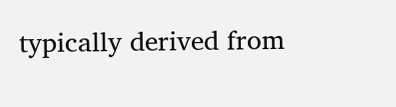typically derived from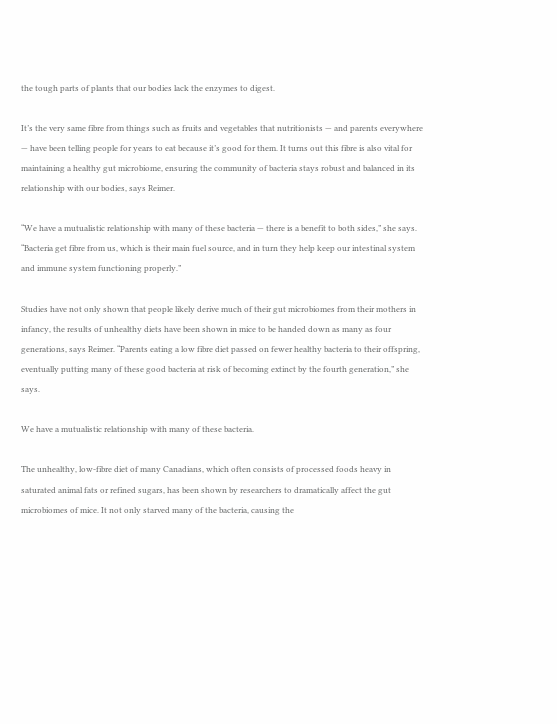the tough parts of plants that our bodies lack the enzymes to digest.

It’s the very same fibre from things such as fruits and vegetables that nutritionists — and parents everywhere — have been telling people for years to eat because it’s good for them. It turns out this fibre is also vital for maintaining a healthy gut microbiome, ensuring the community of bacteria stays robust and balanced in its relationship with our bodies, says Reimer.

“We have a mutualistic relationship with many of these bacteria — there is a benefit to both sides,” she says. “Bacteria get fibre from us, which is their main fuel source, and in turn they help keep our intestinal system and immune system functioning properly.”

Studies have not only shown that people likely derive much of their gut microbiomes from their mothers in infancy, the results of unhealthy diets have been shown in mice to be handed down as many as four generations, says Reimer. “Parents eating a low fibre diet passed on fewer healthy bacteria to their offspring, eventually putting many of these good bacteria at risk of becoming extinct by the fourth generation,” she says.

We have a mutualistic relationship with many of these bacteria.

The unhealthy, low-fibre diet of many Canadians, which often consists of processed foods heavy in saturated animal fats or refined sugars, has been shown by researchers to dramatically affect the gut microbiomes of mice. It not only starved many of the bacteria, causing the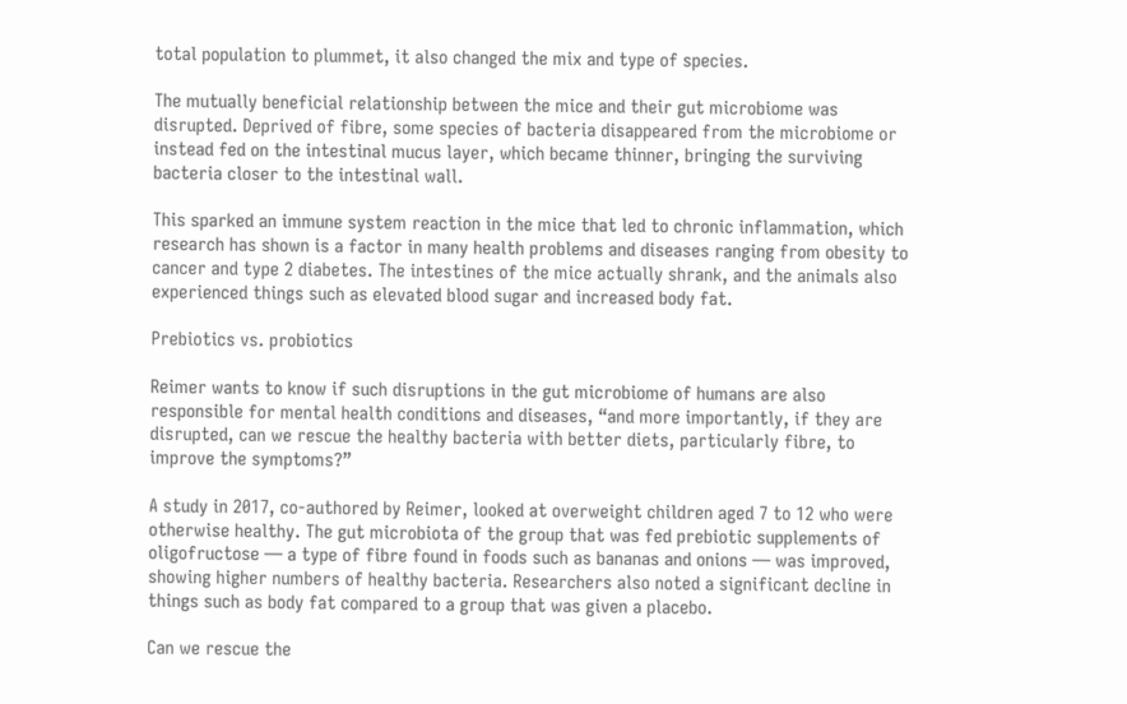total population to plummet, it also changed the mix and type of species.

The mutually beneficial relationship between the mice and their gut microbiome was disrupted. Deprived of fibre, some species of bacteria disappeared from the microbiome or instead fed on the intestinal mucus layer, which became thinner, bringing the surviving bacteria closer to the intestinal wall.

This sparked an immune system reaction in the mice that led to chronic inflammation, which research has shown is a factor in many health problems and diseases ranging from obesity to cancer and type 2 diabetes. The intestines of the mice actually shrank, and the animals also experienced things such as elevated blood sugar and increased body fat.

Prebiotics vs. probiotics

Reimer wants to know if such disruptions in the gut microbiome of humans are also responsible for mental health conditions and diseases, “and more importantly, if they are disrupted, can we rescue the healthy bacteria with better diets, particularly fibre, to improve the symptoms?”

A study in 2017, co-authored by Reimer, looked at overweight children aged 7 to 12 who were otherwise healthy. The gut microbiota of the group that was fed prebiotic supplements of oligofructose — a type of fibre found in foods such as bananas and onions — was improved, showing higher numbers of healthy bacteria. Researchers also noted a significant decline in things such as body fat compared to a group that was given a placebo.

Can we rescue the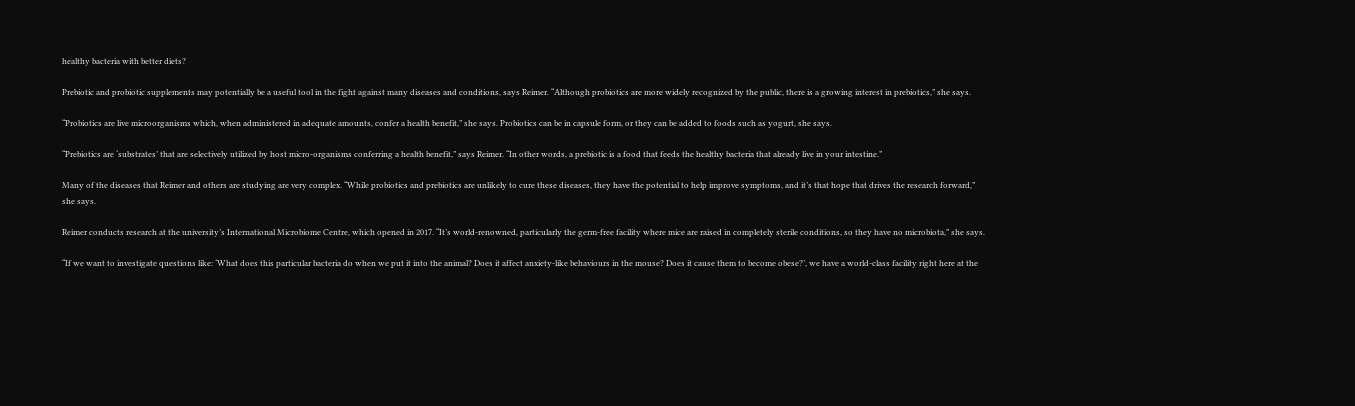healthy bacteria with better diets?

Prebiotic and probiotic supplements may potentially be a useful tool in the fight against many diseases and conditions, says Reimer. “Although probiotics are more widely recognized by the public, there is a growing interest in prebiotics,” she says.

“Probiotics are live microorganisms which, when administered in adequate amounts, confer a health benefit,” she says. Probiotics can be in capsule form, or they can be added to foods such as yogurt, she says.

“Prebiotics are ‘substrates’ that are selectively utilized by host micro-organisms conferring a health benefit,” says Reimer. “In other words, a prebiotic is a food that feeds the healthy bacteria that already live in your intestine.”

Many of the diseases that Reimer and others are studying are very complex. “While probiotics and prebiotics are unlikely to cure these diseases, they have the potential to help improve symptoms, and it’s that hope that drives the research forward,” she says.

Reimer conducts research at the university’s International Microbiome Centre, which opened in 2017. “It’s world-renowned, particularly the germ-free facility where mice are raised in completely sterile conditions, so they have no microbiota,” she says.

“If we want to investigate questions like: ‘What does this particular bacteria do when we put it into the animal? Does it affect anxiety-like behaviours in the mouse? Does it cause them to become obese?’, we have a world-class facility right here at the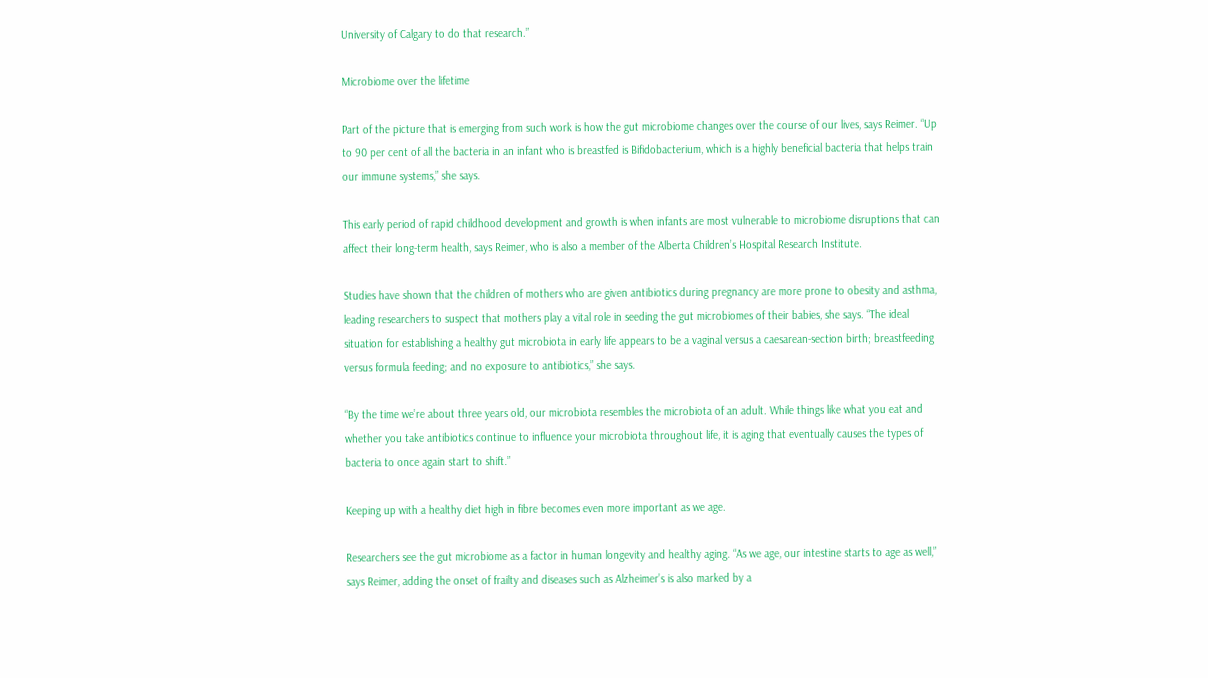University of Calgary to do that research.”

Microbiome over the lifetime

Part of the picture that is emerging from such work is how the gut microbiome changes over the course of our lives, says Reimer. “Up to 90 per cent of all the bacteria in an infant who is breastfed is Bifidobacterium, which is a highly beneficial bacteria that helps train our immune systems,” she says.

This early period of rapid childhood development and growth is when infants are most vulnerable to microbiome disruptions that can affect their long-term health, says Reimer, who is also a member of the Alberta Children’s Hospital Research Institute.

Studies have shown that the children of mothers who are given antibiotics during pregnancy are more prone to obesity and asthma, leading researchers to suspect that mothers play a vital role in seeding the gut microbiomes of their babies, she says. “The ideal situation for establishing a healthy gut microbiota in early life appears to be a vaginal versus a caesarean-section birth; breastfeeding versus formula feeding; and no exposure to antibiotics,” she says.

“By the time we’re about three years old, our microbiota resembles the microbiota of an adult. While things like what you eat and whether you take antibiotics continue to influence your microbiota throughout life, it is aging that eventually causes the types of bacteria to once again start to shift.”

Keeping up with a healthy diet high in fibre becomes even more important as we age.

Researchers see the gut microbiome as a factor in human longevity and healthy aging. “As we age, our intestine starts to age as well,” says Reimer, adding the onset of frailty and diseases such as Alzheimer’s is also marked by a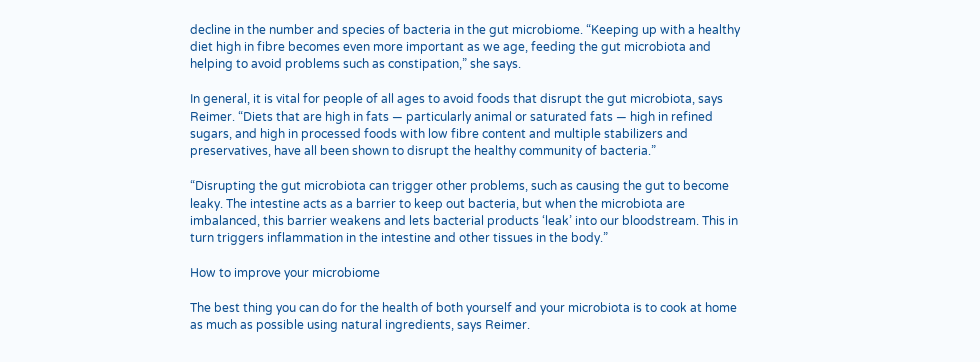decline in the number and species of bacteria in the gut microbiome. “Keeping up with a healthy diet high in fibre becomes even more important as we age, feeding the gut microbiota and helping to avoid problems such as constipation,” she says.

In general, it is vital for people of all ages to avoid foods that disrupt the gut microbiota, says Reimer. “Diets that are high in fats — particularly animal or saturated fats — high in refined sugars, and high in processed foods with low fibre content and multiple stabilizers and preservatives, have all been shown to disrupt the healthy community of bacteria.”

“Disrupting the gut microbiota can trigger other problems, such as causing the gut to become leaky. The intestine acts as a barrier to keep out bacteria, but when the microbiota are imbalanced, this barrier weakens and lets bacterial products ‘leak’ into our bloodstream. This in turn triggers inflammation in the intestine and other tissues in the body.”

How to improve your microbiome

The best thing you can do for the health of both yourself and your microbiota is to cook at home as much as possible using natural ingredients, says Reimer.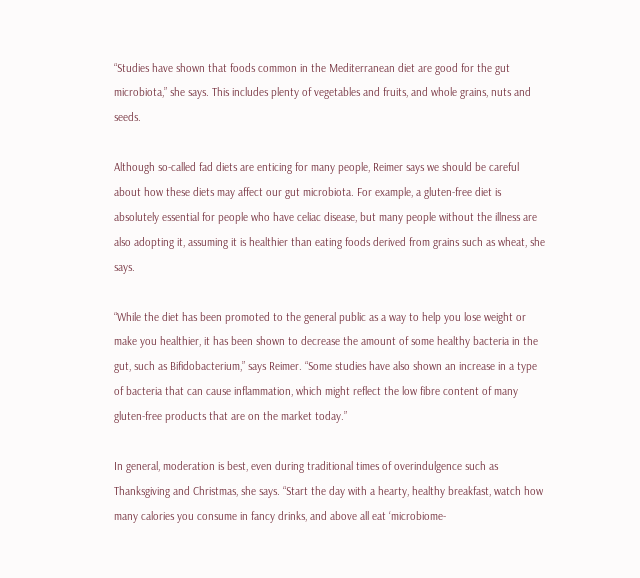“Studies have shown that foods common in the Mediterranean diet are good for the gut microbiota,” she says. This includes plenty of vegetables and fruits, and whole grains, nuts and seeds.

Although so-called fad diets are enticing for many people, Reimer says we should be careful about how these diets may affect our gut microbiota. For example, a gluten-free diet is absolutely essential for people who have celiac disease, but many people without the illness are also adopting it, assuming it is healthier than eating foods derived from grains such as wheat, she says.

“While the diet has been promoted to the general public as a way to help you lose weight or make you healthier, it has been shown to decrease the amount of some healthy bacteria in the gut, such as Bifidobacterium,” says Reimer. “Some studies have also shown an increase in a type of bacteria that can cause inflammation, which might reflect the low fibre content of many gluten-free products that are on the market today.”

In general, moderation is best, even during traditional times of overindulgence such as Thanksgiving and Christmas, she says. “Start the day with a hearty, healthy breakfast, watch how many calories you consume in fancy drinks, and above all eat ‘microbiome-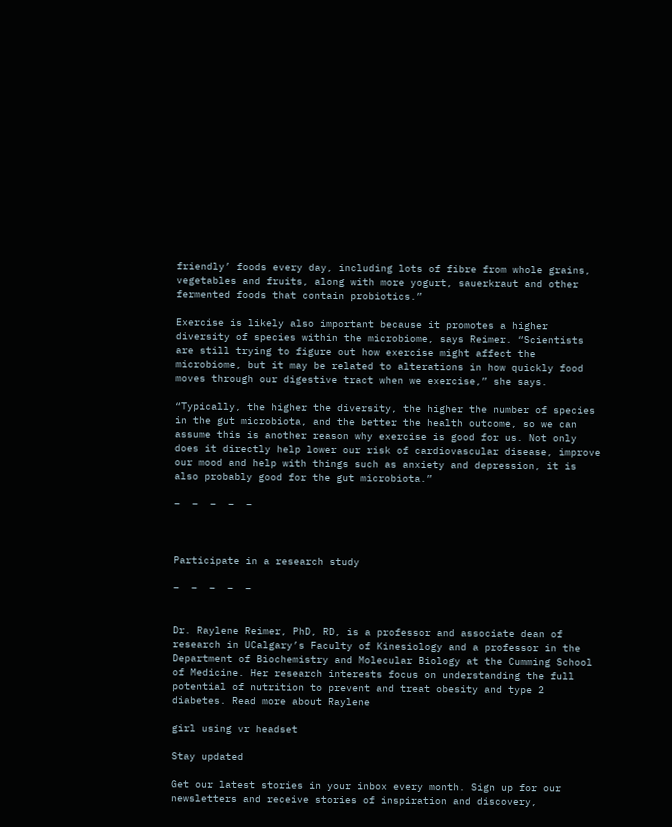friendly’ foods every day, including lots of fibre from whole grains, vegetables and fruits, along with more yogurt, sauerkraut and other fermented foods that contain probiotics.”

Exercise is likely also important because it promotes a higher diversity of species within the microbiome, says Reimer. “Scientists are still trying to figure out how exercise might affect the microbiome, but it may be related to alterations in how quickly food moves through our digestive tract when we exercise,” she says.

“Typically, the higher the diversity, the higher the number of species in the gut microbiota, and the better the health outcome, so we can assume this is another reason why exercise is good for us. Not only does it directly help lower our risk of cardiovascular disease, improve our mood and help with things such as anxiety and depression, it is also probably good for the gut microbiota.”

–  –  –  –  –



Participate in a research study

–  –  –  –  –


Dr. Raylene Reimer, PhD, RD, is a professor and associate dean of research in UCalgary’s Faculty of Kinesiology and a professor in the Department of Biochemistry and Molecular Biology at the Cumming School of Medicine. Her research interests focus on understanding the full potential of nutrition to prevent and treat obesity and type 2 diabetes. Read more about Raylene

girl using vr headset

Stay updated

Get our latest stories in your inbox every month. Sign up for our newsletters and receive stories of inspiration and discovery,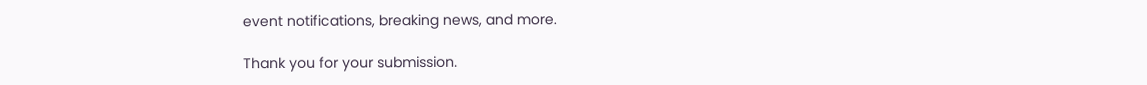event notifications, breaking news, and more.

Thank you for your submission.